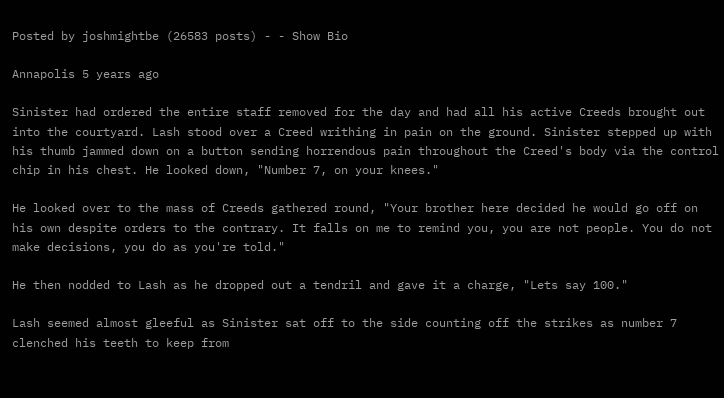Posted by joshmightbe (26583 posts) - - Show Bio

Annapolis 5 years ago

Sinister had ordered the entire staff removed for the day and had all his active Creeds brought out into the courtyard. Lash stood over a Creed writhing in pain on the ground. Sinister stepped up with his thumb jammed down on a button sending horrendous pain throughout the Creed's body via the control chip in his chest. He looked down, "Number 7, on your knees."

He looked over to the mass of Creeds gathered round, "Your brother here decided he would go off on his own despite orders to the contrary. It falls on me to remind you, you are not people. You do not make decisions, you do as you're told."

He then nodded to Lash as he dropped out a tendril and gave it a charge, "Lets say 100."

Lash seemed almost gleeful as Sinister sat off to the side counting off the strikes as number 7 clenched his teeth to keep from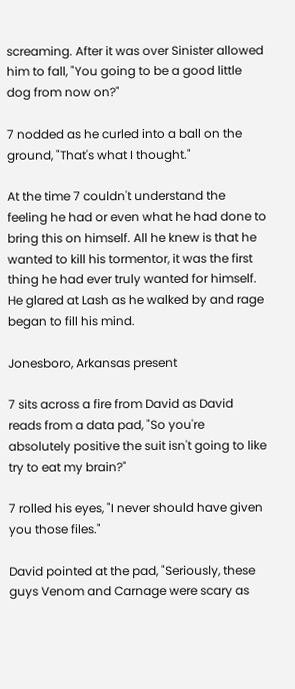screaming. After it was over Sinister allowed him to fall, "You going to be a good little dog from now on?"

7 nodded as he curled into a ball on the ground, "That's what I thought."

At the time 7 couldn't understand the feeling he had or even what he had done to bring this on himself. All he knew is that he wanted to kill his tormentor, it was the first thing he had ever truly wanted for himself. He glared at Lash as he walked by and rage began to fill his mind.

Jonesboro, Arkansas present

7 sits across a fire from David as David reads from a data pad, "So you're absolutely positive the suit isn't going to like try to eat my brain?"

7 rolled his eyes, "I never should have given you those files."

David pointed at the pad, "Seriously, these guys Venom and Carnage were scary as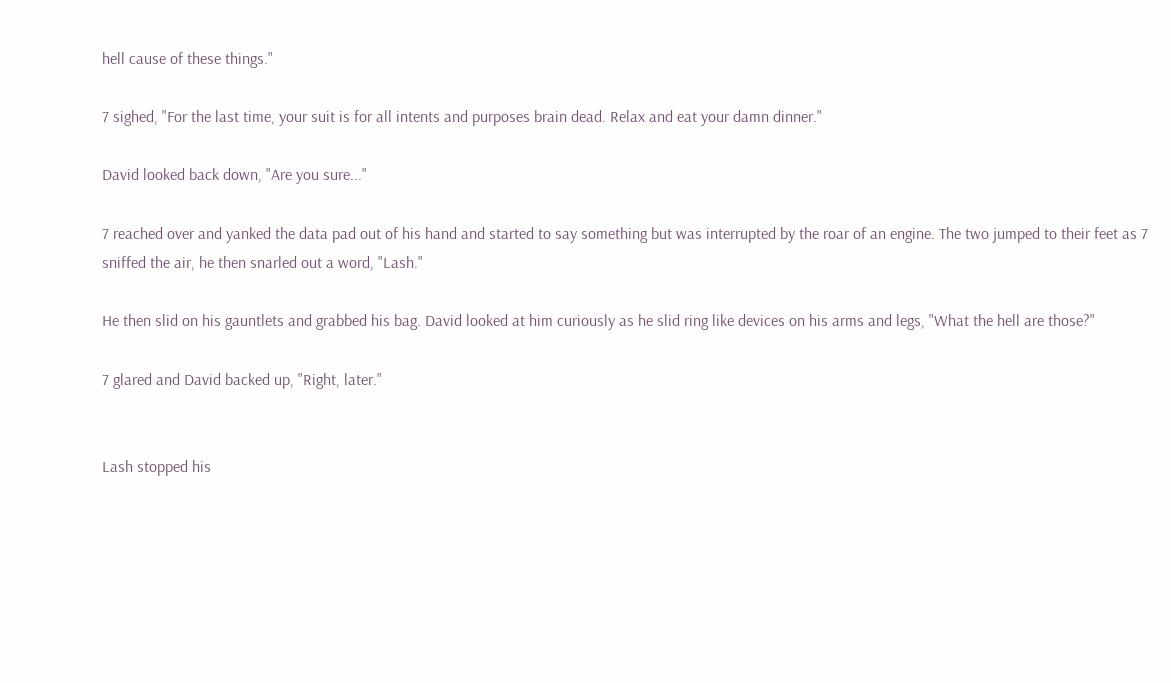hell cause of these things."

7 sighed, "For the last time, your suit is for all intents and purposes brain dead. Relax and eat your damn dinner."

David looked back down, "Are you sure..."

7 reached over and yanked the data pad out of his hand and started to say something but was interrupted by the roar of an engine. The two jumped to their feet as 7 sniffed the air, he then snarled out a word, "Lash."

He then slid on his gauntlets and grabbed his bag. David looked at him curiously as he slid ring like devices on his arms and legs, "What the hell are those?"

7 glared and David backed up, "Right, later."


Lash stopped his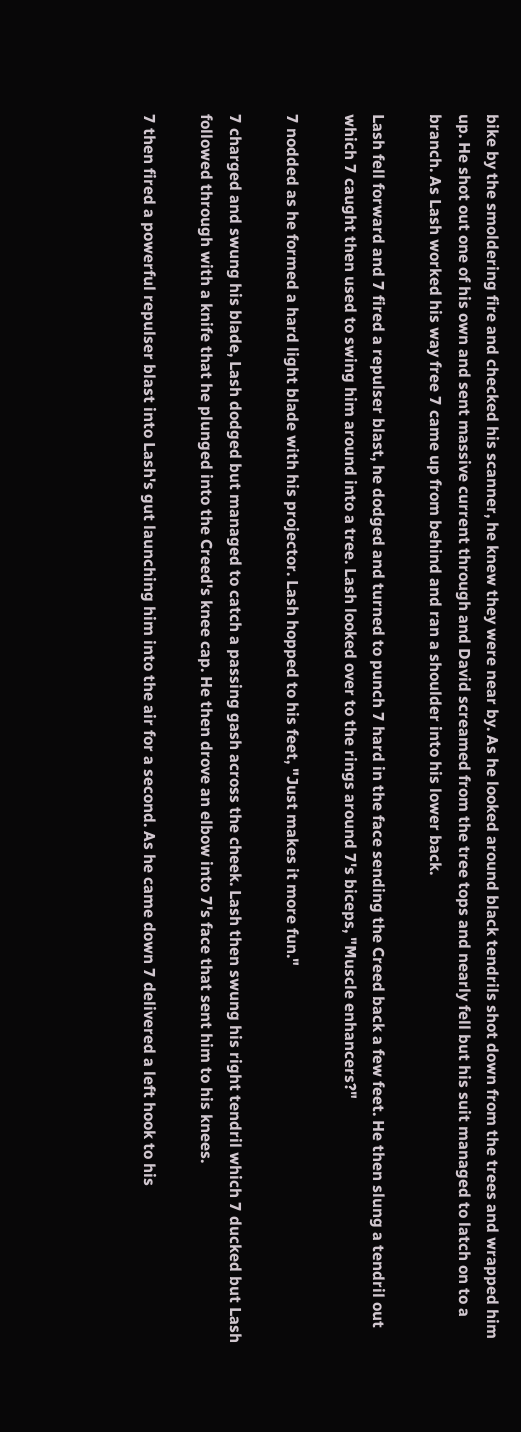bike by the smoldering fire and checked his scanner, he knew they were near by. As he looked around black tendrils shot down from the trees and wrapped him up. He shot out one of his own and sent massive current through and David screamed from the tree tops and nearly fell but his suit managed to latch on to a branch. As Lash worked his way free 7 came up from behind and ran a shoulder into his lower back.

Lash fell forward and 7 fired a repulser blast, he dodged and turned to punch 7 hard in the face sending the Creed back a few feet. He then slung a tendril out which 7 caught then used to swing him around into a tree. Lash looked over to the rings around 7's biceps, "Muscle enhancers?"

7 nodded as he formed a hard light blade with his projector. Lash hopped to his feet, "Just makes it more fun."

7 charged and swung his blade, Lash dodged but managed to catch a passing gash across the cheek. Lash then swung his right tendril which 7 ducked but Lash followed through with a knife that he plunged into the Creed's knee cap. He then drove an elbow into 7's face that sent him to his knees.

7 then fired a powerful repulser blast into Lash's gut launching him into the air for a second. As he came down 7 delivered a left hook to his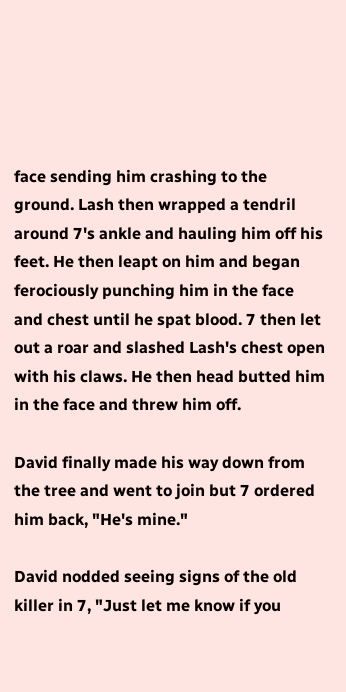face sending him crashing to the ground. Lash then wrapped a tendril around 7's ankle and hauling him off his feet. He then leapt on him and began ferociously punching him in the face and chest until he spat blood. 7 then let out a roar and slashed Lash's chest open with his claws. He then head butted him in the face and threw him off.

David finally made his way down from the tree and went to join but 7 ordered him back, "He's mine."

David nodded seeing signs of the old killer in 7, "Just let me know if you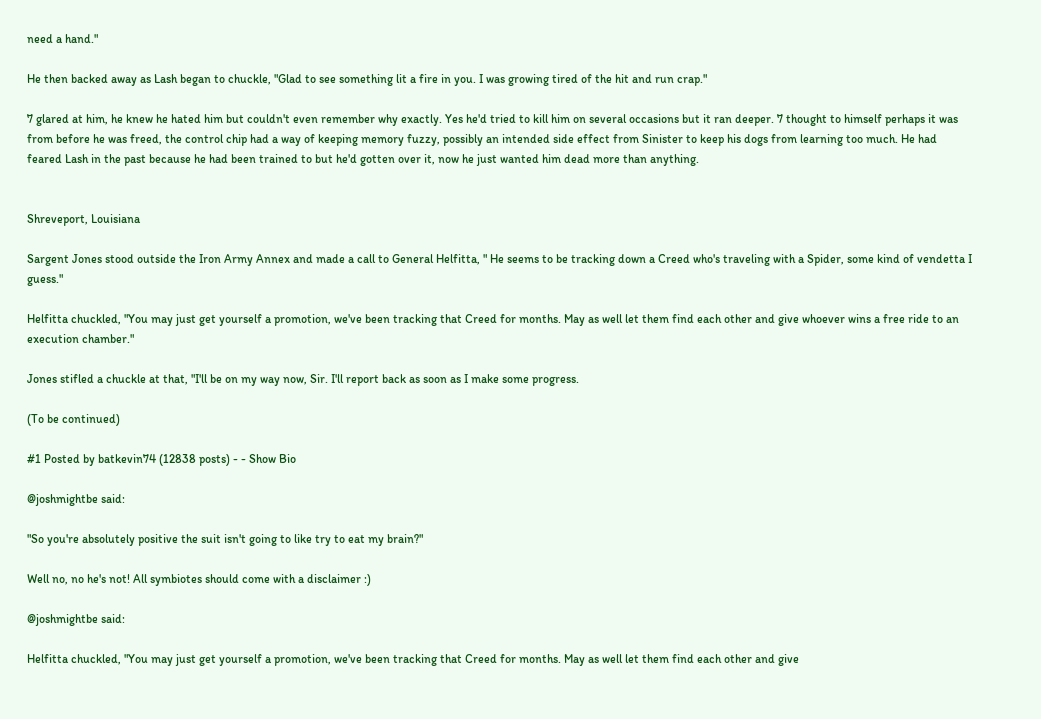need a hand."

He then backed away as Lash began to chuckle, "Glad to see something lit a fire in you. I was growing tired of the hit and run crap."

7 glared at him, he knew he hated him but couldn't even remember why exactly. Yes he'd tried to kill him on several occasions but it ran deeper. 7 thought to himself perhaps it was from before he was freed, the control chip had a way of keeping memory fuzzy, possibly an intended side effect from Sinister to keep his dogs from learning too much. He had feared Lash in the past because he had been trained to but he'd gotten over it, now he just wanted him dead more than anything.


Shreveport, Louisiana

Sargent Jones stood outside the Iron Army Annex and made a call to General Helfitta, " He seems to be tracking down a Creed who's traveling with a Spider, some kind of vendetta I guess."

Helfitta chuckled, "You may just get yourself a promotion, we've been tracking that Creed for months. May as well let them find each other and give whoever wins a free ride to an execution chamber."

Jones stifled a chuckle at that, "I'll be on my way now, Sir. I'll report back as soon as I make some progress.

(To be continued)

#1 Posted by batkevin74 (12838 posts) - - Show Bio

@joshmightbe said:

"So you're absolutely positive the suit isn't going to like try to eat my brain?"

Well no, no he's not! All symbiotes should come with a disclaimer :)

@joshmightbe said:

Helfitta chuckled, "You may just get yourself a promotion, we've been tracking that Creed for months. May as well let them find each other and give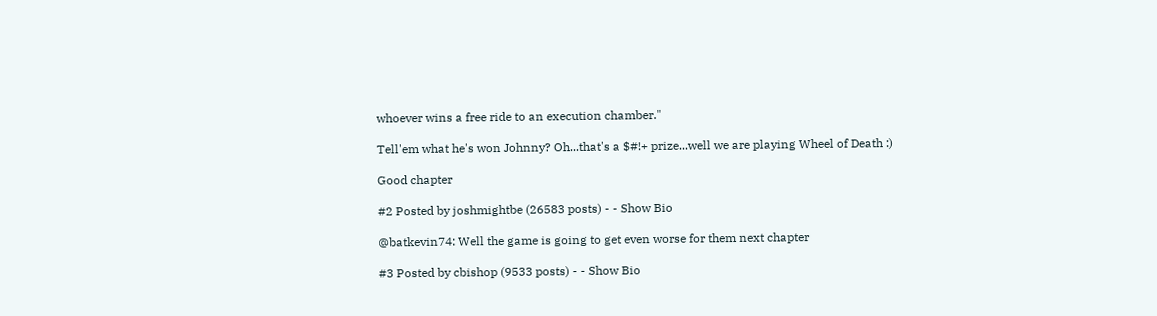whoever wins a free ride to an execution chamber."

Tell'em what he's won Johnny? Oh...that's a $#!+ prize...well we are playing Wheel of Death :)

Good chapter

#2 Posted by joshmightbe (26583 posts) - - Show Bio

@batkevin74: Well the game is going to get even worse for them next chapter

#3 Posted by cbishop (9533 posts) - - Show Bio